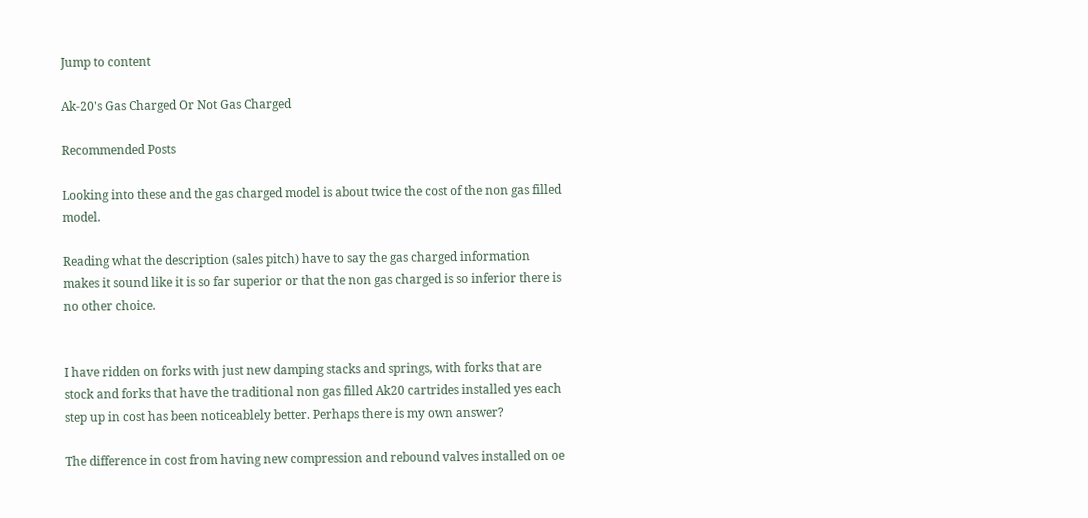Jump to content

Ak-20's Gas Charged Or Not Gas Charged

Recommended Posts

Looking into these and the gas charged model is about twice the cost of the non gas filled model.

Reading what the description (sales pitch) have to say the gas charged information makes it sound like it is so far superior or that the non gas charged is so inferior there is no other choice.


I have ridden on forks with just new damping stacks and springs, with forks that are stock and forks that have the traditional non gas filled Ak20 cartrides installed yes each step up in cost has been noticeablely better. Perhaps there is my own answer?

The difference in cost from having new compression and rebound valves installed on oe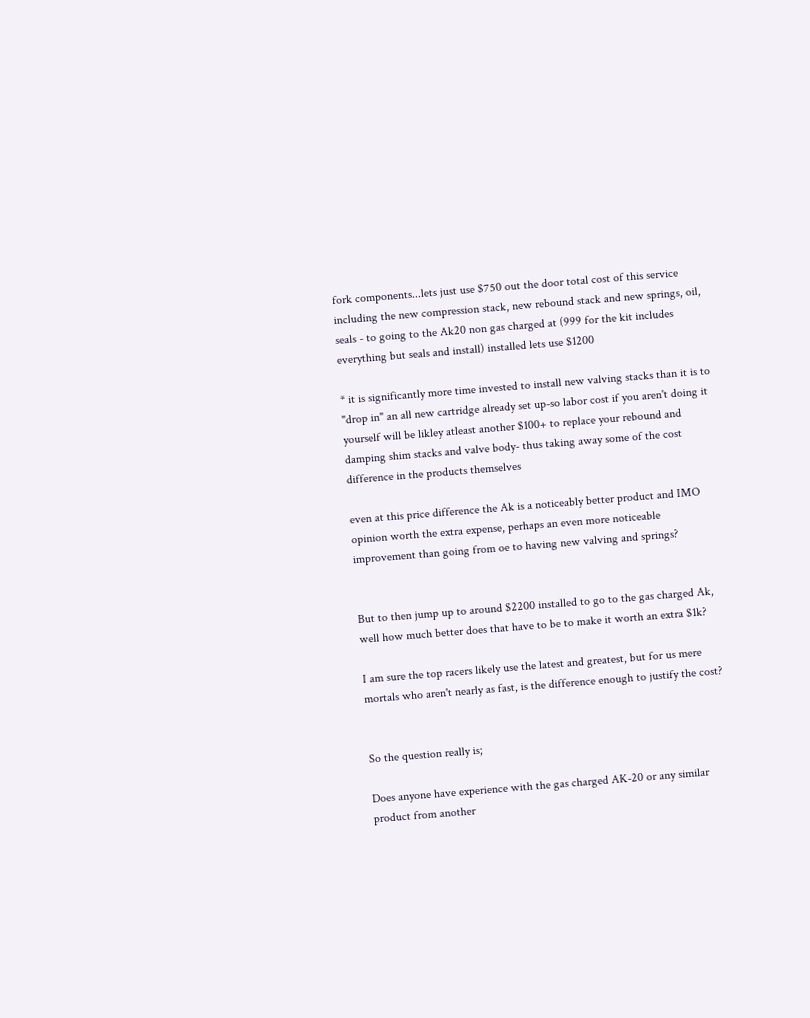fork components...lets just use $750 out the door total cost of this service including the new compression stack, new rebound stack and new springs, oil, seals - to going to the Ak20 non gas charged at (999 for the kit includes everything but seals and install) installed lets use $1200

* it is significantly more time invested to install new valving stacks than it is to "drop in" an all new cartridge already set up-so labor cost if you aren't doing it yourself will be likley atleast another $100+ to replace your rebound and damping shim stacks and valve body- thus taking away some of the cost difference in the products themselves

even at this price difference the Ak is a noticeably better product and IMO opinion worth the extra expense, perhaps an even more noticeable improvement than going from oe to having new valving and springs?


But to then jump up to around $2200 installed to go to the gas charged Ak, well how much better does that have to be to make it worth an extra $1k?

I am sure the top racers likely use the latest and greatest, but for us mere mortals who aren't nearly as fast, is the difference enough to justify the cost?


So the question really is;

Does anyone have experience with the gas charged AK-20 or any similar product from another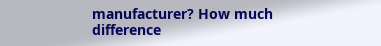manufacturer? How much difference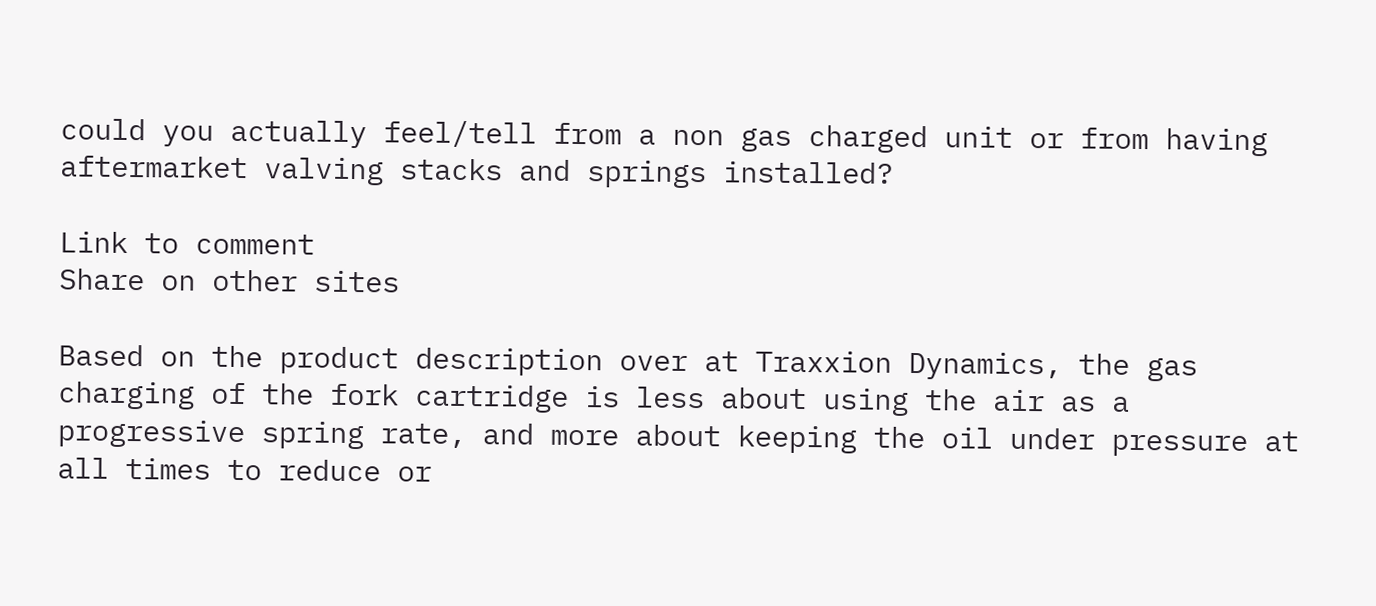could you actually feel/tell from a non gas charged unit or from having aftermarket valving stacks and springs installed?

Link to comment
Share on other sites

Based on the product description over at Traxxion Dynamics, the gas charging of the fork cartridge is less about using the air as a progressive spring rate, and more about keeping the oil under pressure at all times to reduce or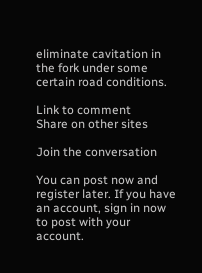eliminate cavitation in the fork under some certain road conditions.

Link to comment
Share on other sites

Join the conversation

You can post now and register later. If you have an account, sign in now to post with your account.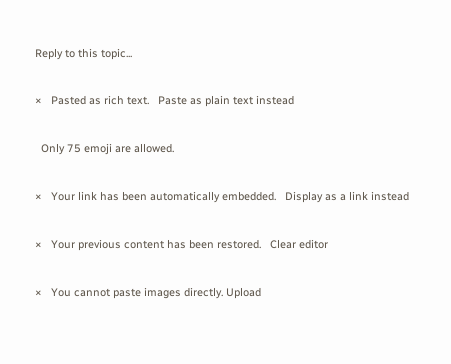Reply to this topic...

×   Pasted as rich text.   Paste as plain text instead

  Only 75 emoji are allowed.

×   Your link has been automatically embedded.   Display as a link instead

×   Your previous content has been restored.   Clear editor

×   You cannot paste images directly. Upload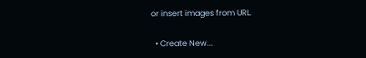or insert images from URL.

  • Create New...